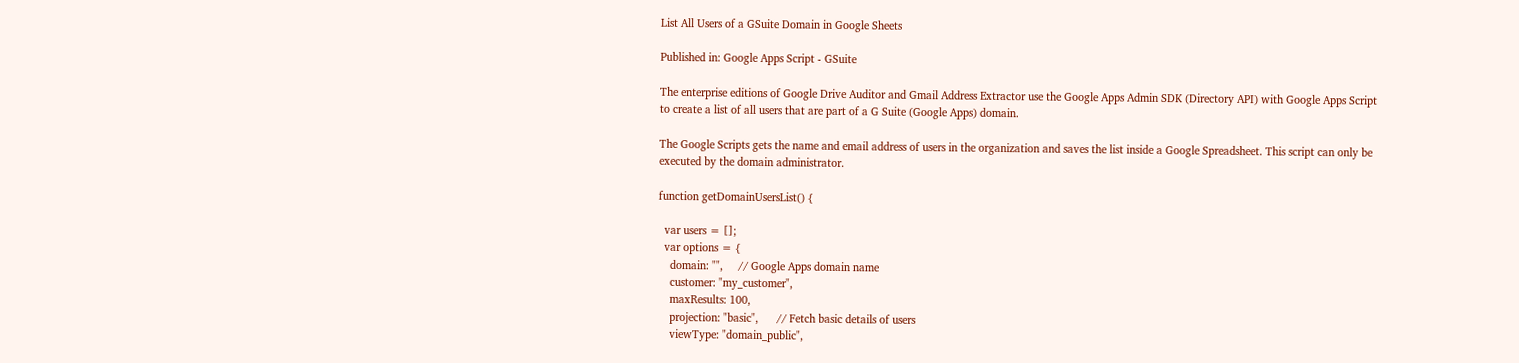List All Users of a GSuite Domain in Google Sheets

Published in: Google Apps Script - GSuite

The enterprise editions of Google Drive Auditor and Gmail Address Extractor use the Google Apps Admin SDK (Directory API) with Google Apps Script to create a list of all users that are part of a G Suite (Google Apps) domain.

The Google Scripts gets the name and email address of users in the organization and saves the list inside a Google Spreadsheet. This script can only be executed by the domain administrator.

function getDomainUsersList() {

  var users = [];
  var options = {
    domain: "",     // Google Apps domain name
    customer: "my_customer",
    maxResults: 100,
    projection: "basic",      // Fetch basic details of users
    viewType: "domain_public",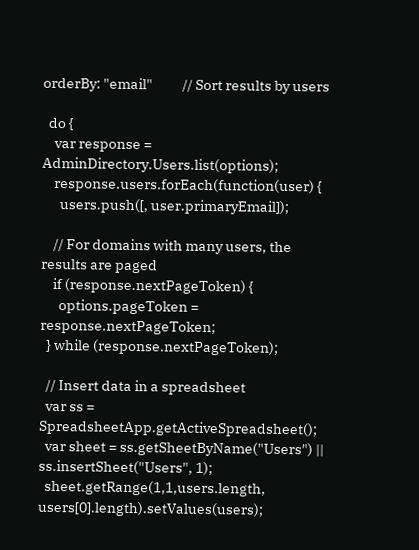orderBy: "email"          // Sort results by users

  do {
    var response = AdminDirectory.Users.list(options);
    response.users.forEach(function(user) {
      users.push([, user.primaryEmail]);

    // For domains with many users, the results are paged
    if (response.nextPageToken) {
      options.pageToken = response.nextPageToken;
  } while (response.nextPageToken);

  // Insert data in a spreadsheet
  var ss = SpreadsheetApp.getActiveSpreadsheet();
  var sheet = ss.getSheetByName("Users") || ss.insertSheet("Users", 1);
  sheet.getRange(1,1,users.length, users[0].length).setValues(users);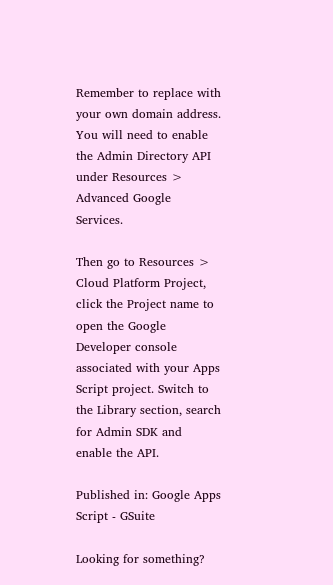Remember to replace with your own domain address. You will need to enable the Admin Directory API under Resources > Advanced Google Services.

Then go to Resources > Cloud Platform Project, click the Project name to open the Google Developer console associated with your Apps Script project. Switch to the Library section, search for Admin SDK and enable the API.

Published in: Google Apps Script - GSuite

Looking for something?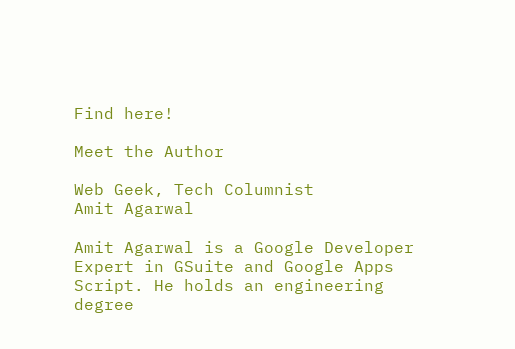Find here!

Meet the Author

Web Geek, Tech Columnist
Amit Agarwal

Amit Agarwal is a Google Developer Expert in GSuite and Google Apps Script. He holds an engineering degree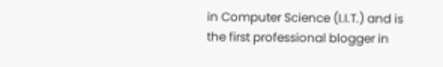in Computer Science (I.I.T.) and is the first professional blogger in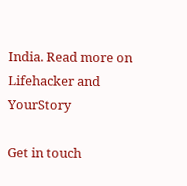India. Read more on Lifehacker and YourStory

Get in touch